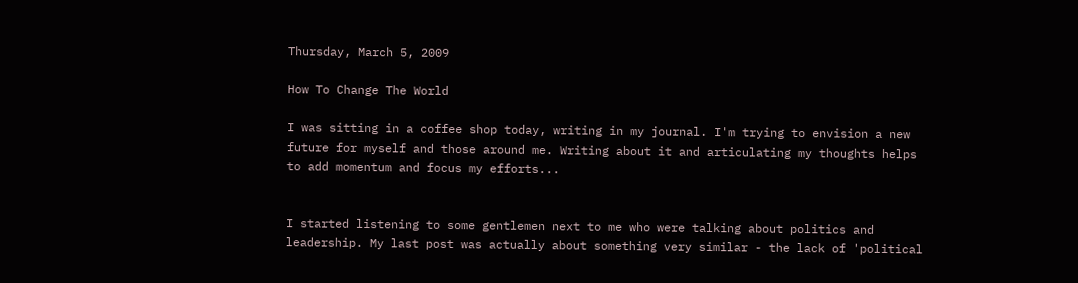Thursday, March 5, 2009

How To Change The World

I was sitting in a coffee shop today, writing in my journal. I'm trying to envision a new future for myself and those around me. Writing about it and articulating my thoughts helps to add momentum and focus my efforts...


I started listening to some gentlemen next to me who were talking about politics and leadership. My last post was actually about something very similar - the lack of 'political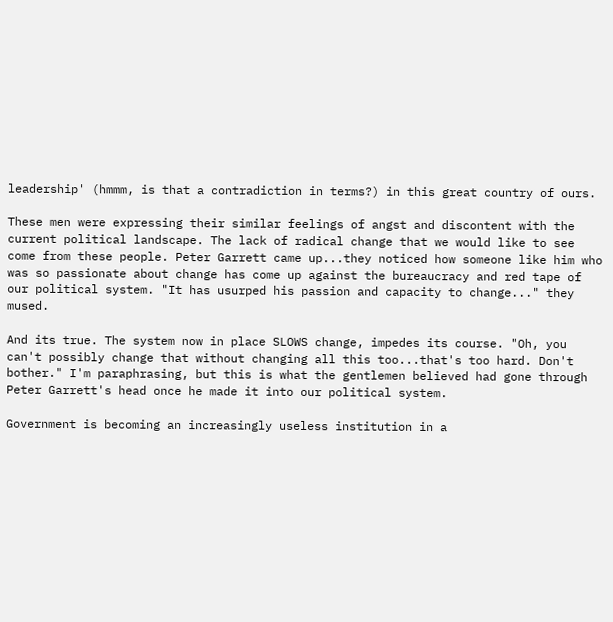leadership' (hmmm, is that a contradiction in terms?) in this great country of ours.

These men were expressing their similar feelings of angst and discontent with the current political landscape. The lack of radical change that we would like to see come from these people. Peter Garrett came up...they noticed how someone like him who was so passionate about change has come up against the bureaucracy and red tape of our political system. "It has usurped his passion and capacity to change..." they mused.

And its true. The system now in place SLOWS change, impedes its course. "Oh, you can't possibly change that without changing all this too...that's too hard. Don't bother." I'm paraphrasing, but this is what the gentlemen believed had gone through Peter Garrett's head once he made it into our political system.

Government is becoming an increasingly useless institution in a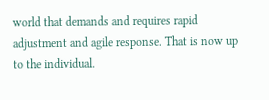world that demands and requires rapid adjustment and agile response. That is now up to the individual.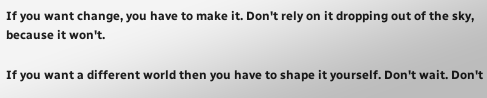If you want change, you have to make it. Don't rely on it dropping out of the sky, because it won't.

If you want a different world then you have to shape it yourself. Don't wait. Don't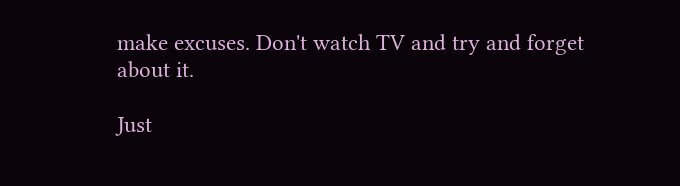make excuses. Don't watch TV and try and forget about it.

Just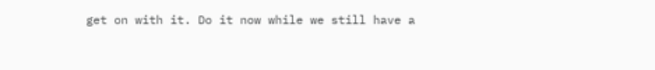get on with it. Do it now while we still have a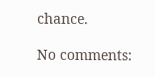chance.

No comments: